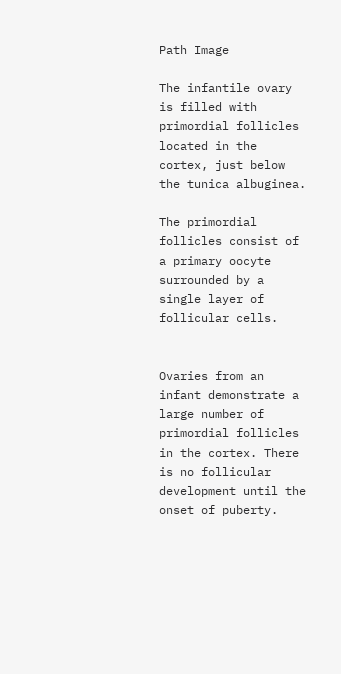Path Image

The infantile ovary is filled with primordial follicles located in the cortex, just below the tunica albuginea.

The primordial follicles consist of a primary oocyte surrounded by a single layer of follicular cells.


Ovaries from an infant demonstrate a large number of primordial follicles in the cortex. There is no follicular development until the onset of puberty.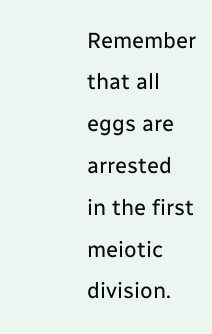Remember that all eggs are arrested in the first meiotic division.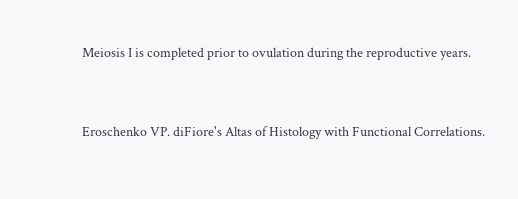Meiosis I is completed prior to ovulation during the reproductive years.


Eroschenko VP. diFiore's Altas of Histology with Functional Correlations.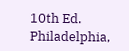10th Ed. Philadelphia,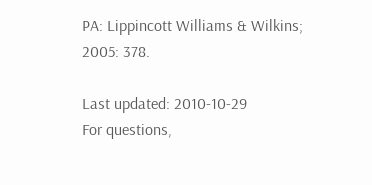PA: Lippincott Williams & Wilkins; 2005: 378.

Last updated: 2010-10-29
For questions,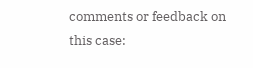comments or feedback on this case: